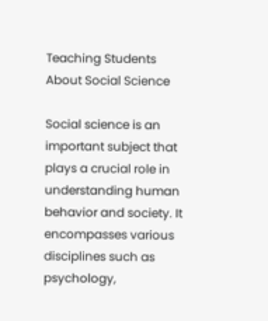Teaching Students About Social Science

Social science is an important subject that plays a crucial role in understanding human behavior and society. It encompasses various disciplines such as psychology,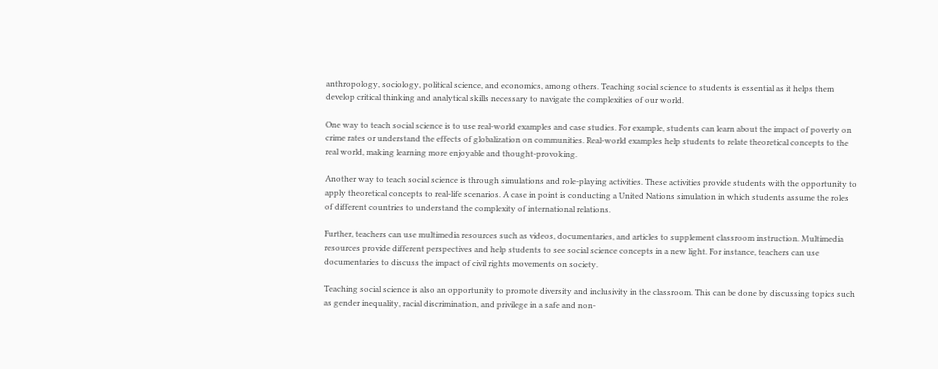anthropology, sociology, political science, and economics, among others. Teaching social science to students is essential as it helps them develop critical thinking and analytical skills necessary to navigate the complexities of our world.

One way to teach social science is to use real-world examples and case studies. For example, students can learn about the impact of poverty on crime rates or understand the effects of globalization on communities. Real-world examples help students to relate theoretical concepts to the real world, making learning more enjoyable and thought-provoking.

Another way to teach social science is through simulations and role-playing activities. These activities provide students with the opportunity to apply theoretical concepts to real-life scenarios. A case in point is conducting a United Nations simulation in which students assume the roles of different countries to understand the complexity of international relations.

Further, teachers can use multimedia resources such as videos, documentaries, and articles to supplement classroom instruction. Multimedia resources provide different perspectives and help students to see social science concepts in a new light. For instance, teachers can use documentaries to discuss the impact of civil rights movements on society.

Teaching social science is also an opportunity to promote diversity and inclusivity in the classroom. This can be done by discussing topics such as gender inequality, racial discrimination, and privilege in a safe and non-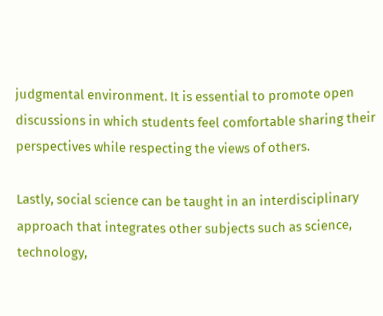judgmental environment. It is essential to promote open discussions in which students feel comfortable sharing their perspectives while respecting the views of others.

Lastly, social science can be taught in an interdisciplinary approach that integrates other subjects such as science, technology,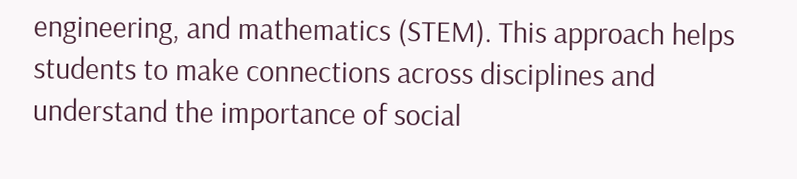engineering, and mathematics (STEM). This approach helps students to make connections across disciplines and understand the importance of social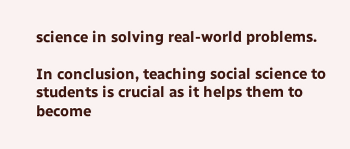science in solving real-world problems.

In conclusion, teaching social science to students is crucial as it helps them to become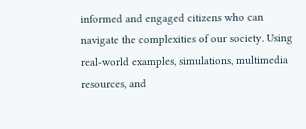informed and engaged citizens who can navigate the complexities of our society. Using real-world examples, simulations, multimedia resources, and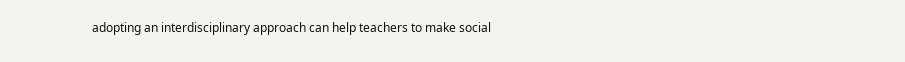adopting an interdisciplinary approach can help teachers to make social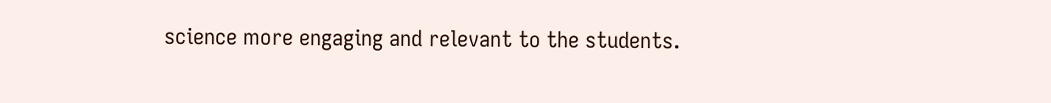science more engaging and relevant to the students.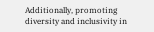Additionally, promoting diversity and inclusivity in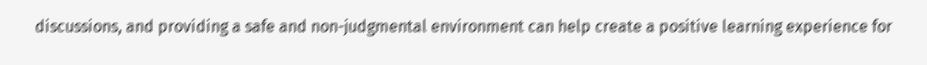discussions, and providing a safe and non-judgmental environment can help create a positive learning experience for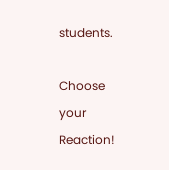students.

Choose your Reaction!